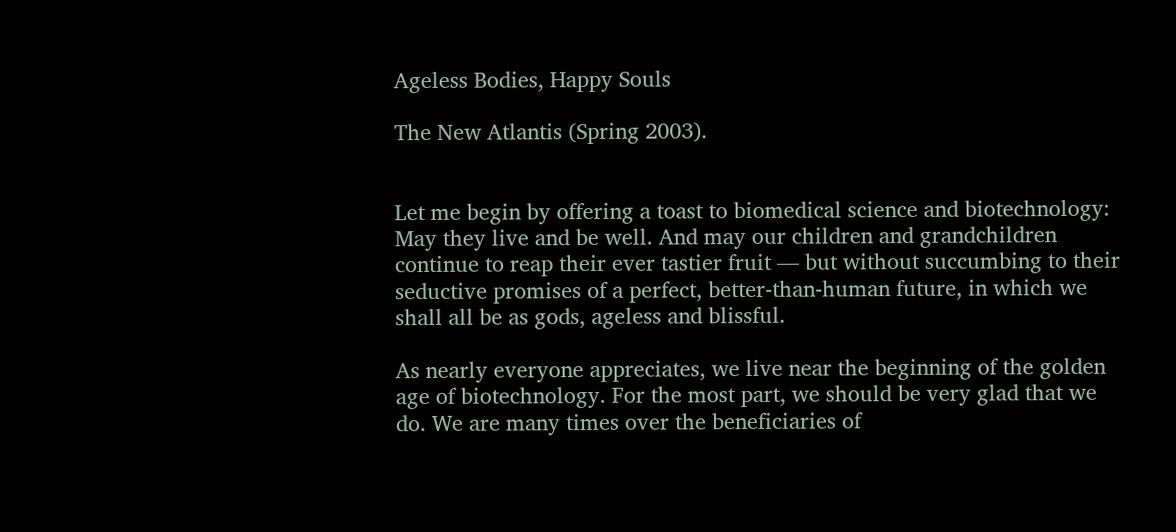Ageless Bodies, Happy Souls

The New Atlantis (Spring 2003).


Let me begin by offering a toast to biomedical science and biotechnology: May they live and be well. And may our children and grandchildren continue to reap their ever tastier fruit — but without succumbing to their seductive promises of a perfect, better-than-human future, in which we shall all be as gods, ageless and blissful.

As nearly everyone appreciates, we live near the beginning of the golden age of biotechnology. For the most part, we should be very glad that we do. We are many times over the beneficiaries of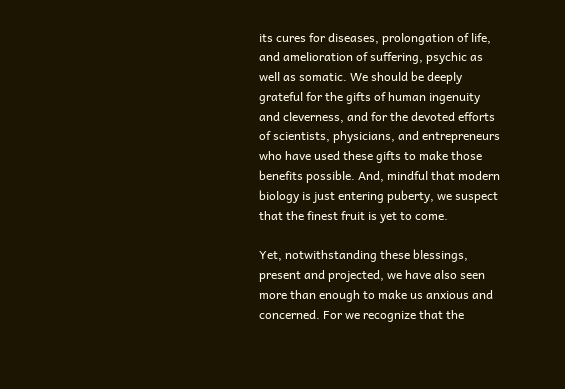its cures for diseases, prolongation of life, and amelioration of suffering, psychic as well as somatic. We should be deeply grateful for the gifts of human ingenuity and cleverness, and for the devoted efforts of scientists, physicians, and entrepreneurs who have used these gifts to make those benefits possible. And, mindful that modern biology is just entering puberty, we suspect that the finest fruit is yet to come.

Yet, notwithstanding these blessings, present and projected, we have also seen more than enough to make us anxious and concerned. For we recognize that the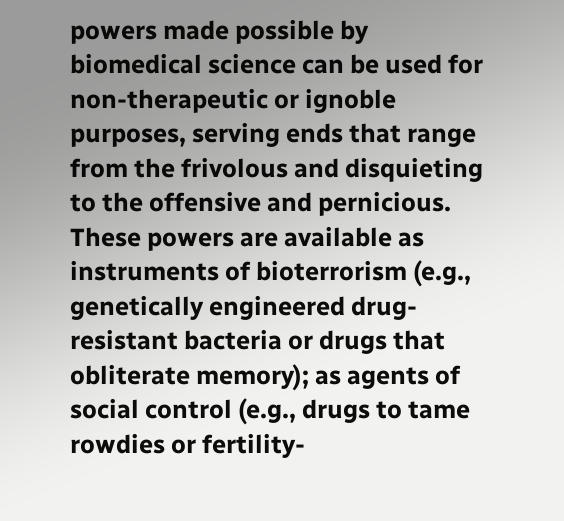powers made possible by biomedical science can be used for non-therapeutic or ignoble purposes, serving ends that range from the frivolous and disquieting to the offensive and pernicious. These powers are available as instruments of bioterrorism (e.g., genetically engineered drug-resistant bacteria or drugs that obliterate memory); as agents of social control (e.g., drugs to tame rowdies or fertility-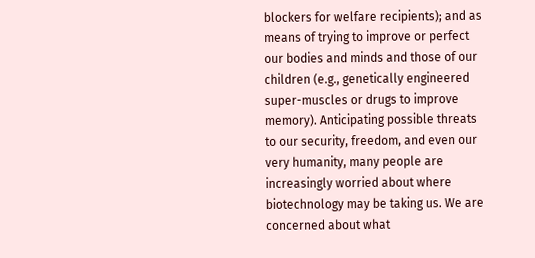blockers for welfare recipients); and as means of trying to improve or perfect our bodies and minds and those of our children (e.g., genetically engineered super-muscles or drugs to improve memory). Anticipating possible threats to our security, freedom, and even our very humanity, many people are increasingly worried about where biotechnology may be taking us. We are concerned about what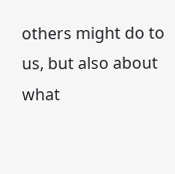others might do to us, but also about what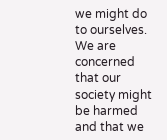we might do to ourselves. We are concerned that our society might be harmed and that we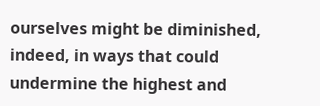ourselves might be diminished, indeed, in ways that could undermine the highest and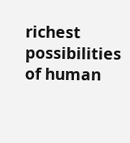richest possibilities of human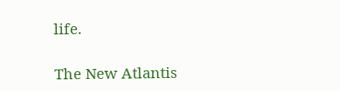life.

The New Atlantis